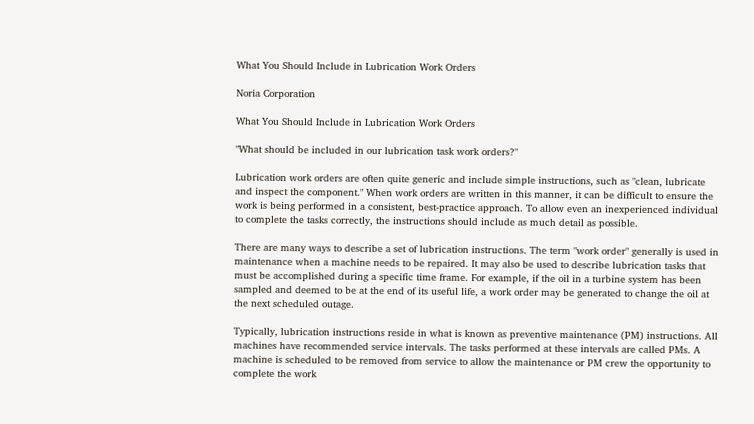What You Should Include in Lubrication Work Orders

Noria Corporation

What You Should Include in Lubrication Work Orders

"What should be included in our lubrication task work orders?"

Lubrication work orders are often quite generic and include simple instructions, such as "clean, lubricate and inspect the component." When work orders are written in this manner, it can be difficult to ensure the work is being performed in a consistent, best-practice approach. To allow even an inexperienced individual to complete the tasks correctly, the instructions should include as much detail as possible.

There are many ways to describe a set of lubrication instructions. The term "work order" generally is used in maintenance when a machine needs to be repaired. It may also be used to describe lubrication tasks that must be accomplished during a specific time frame. For example, if the oil in a turbine system has been sampled and deemed to be at the end of its useful life, a work order may be generated to change the oil at the next scheduled outage.

Typically, lubrication instructions reside in what is known as preventive maintenance (PM) instructions. All machines have recommended service intervals. The tasks performed at these intervals are called PMs. A machine is scheduled to be removed from service to allow the maintenance or PM crew the opportunity to complete the work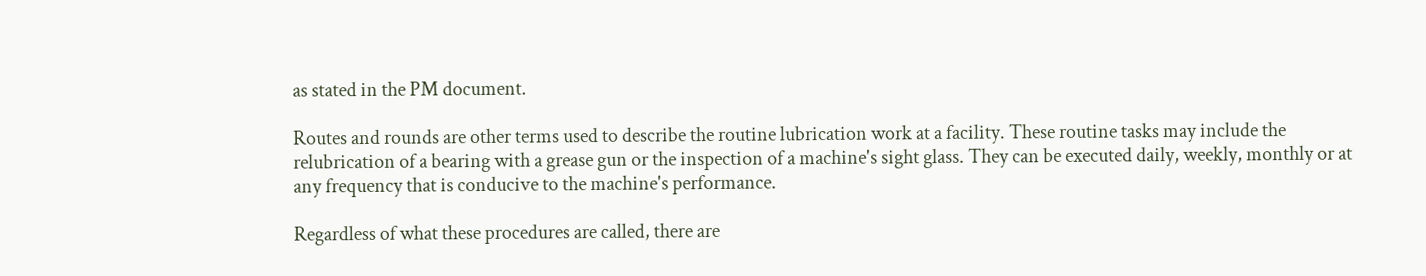as stated in the PM document.

Routes and rounds are other terms used to describe the routine lubrication work at a facility. These routine tasks may include the relubrication of a bearing with a grease gun or the inspection of a machine's sight glass. They can be executed daily, weekly, monthly or at any frequency that is conducive to the machine's performance.

Regardless of what these procedures are called, there are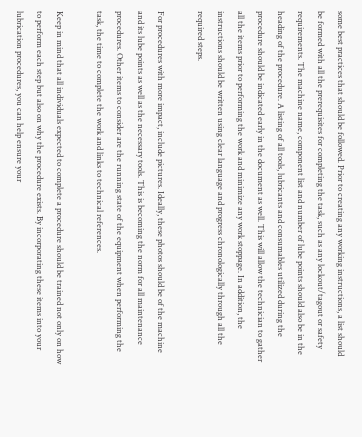some best practices that should be followed. Prior to creating any working instructions, a list should be formed with all the prerequisites for completing the task, such as any lockout/tagout or safety requirements. The machine name, component list and number of lube points should also be in the heading of the procedure. A listing of all tools, lubricants and consumables utilized during the procedure should be indicated early in the document as well. This will allow the technician to gather all the items prior to performing the work and minimize any work stoppage. In addition, the instructions should be written using clear language and progress chronologically through all the required steps.

For procedures with more impact, include pictures. Ideally, these photos should be of the machine and its lube points as well as the necessary tools. This is becoming the norm for all maintenance procedures. Other items to consider are the running state of the equipment when performing the task, the time to complete the work and links to technical references.

Keep in mind that all individuals expected to complete a procedure should be trained not only on how to perform each step but also on why the procedure exists. By incorporating these items into your lubrication procedures, you can help ensure your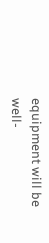equipment will be well-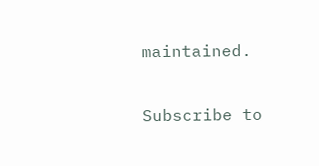maintained.

Subscribe to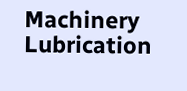Machinery Lubrication